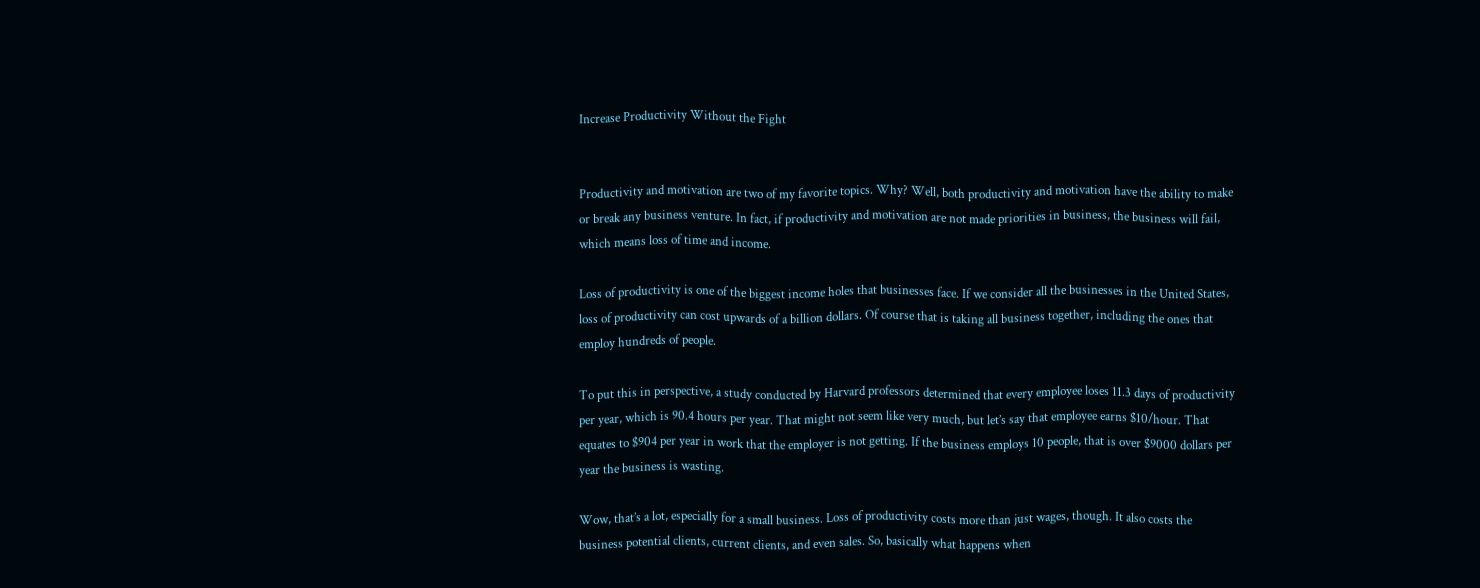Increase Productivity Without the Fight


Productivity and motivation are two of my favorite topics. Why? Well, both productivity and motivation have the ability to make or break any business venture. In fact, if productivity and motivation are not made priorities in business, the business will fail, which means loss of time and income.

Loss of productivity is one of the biggest income holes that businesses face. If we consider all the businesses in the United States, loss of productivity can cost upwards of a billion dollars. Of course that is taking all business together, including the ones that employ hundreds of people.

To put this in perspective, a study conducted by Harvard professors determined that every employee loses 11.3 days of productivity per year, which is 90.4 hours per year. That might not seem like very much, but let’s say that employee earns $10/hour. That equates to $904 per year in work that the employer is not getting. If the business employs 10 people, that is over $9000 dollars per year the business is wasting.

Wow, that’s a lot, especially for a small business. Loss of productivity costs more than just wages, though. It also costs the business potential clients, current clients, and even sales. So, basically what happens when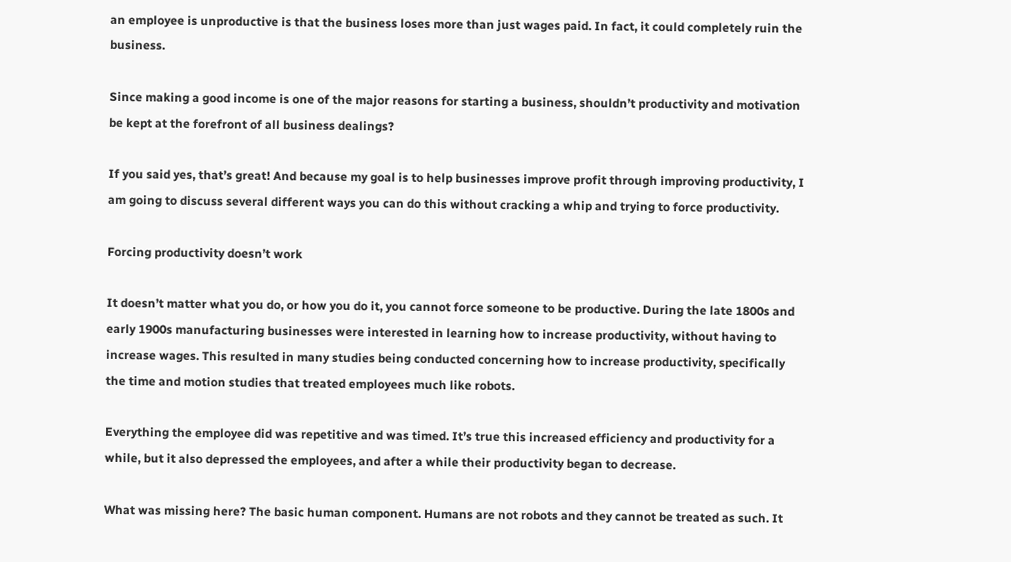an employee is unproductive is that the business loses more than just wages paid. In fact, it could completely ruin the business.

Since making a good income is one of the major reasons for starting a business, shouldn’t productivity and motivation be kept at the forefront of all business dealings?

If you said yes, that’s great! And because my goal is to help businesses improve profit through improving productivity, I am going to discuss several different ways you can do this without cracking a whip and trying to force productivity.

Forcing productivity doesn’t work

It doesn’t matter what you do, or how you do it, you cannot force someone to be productive. During the late 1800s and early 1900s manufacturing businesses were interested in learning how to increase productivity, without having to increase wages. This resulted in many studies being conducted concerning how to increase productivity, specifically the time and motion studies that treated employees much like robots.

Everything the employee did was repetitive and was timed. It’s true this increased efficiency and productivity for a while, but it also depressed the employees, and after a while their productivity began to decrease.

What was missing here? The basic human component. Humans are not robots and they cannot be treated as such. It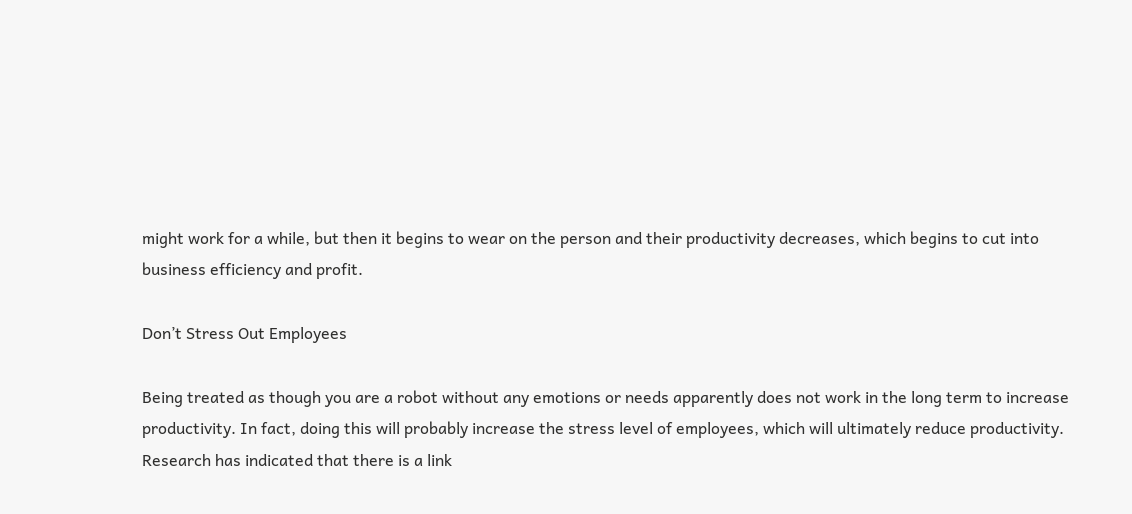might work for a while, but then it begins to wear on the person and their productivity decreases, which begins to cut into business efficiency and profit.

Don’t Stress Out Employees

Being treated as though you are a robot without any emotions or needs apparently does not work in the long term to increase productivity. In fact, doing this will probably increase the stress level of employees, which will ultimately reduce productivity. Research has indicated that there is a link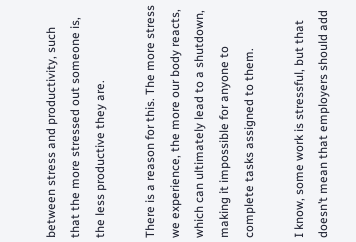between stress and productivity, such that the more stressed out someone is, the less productive they are.

There is a reason for this. The more stress we experience, the more our body reacts, which can ultimately lead to a shutdown, making it impossible for anyone to complete tasks assigned to them.

I know, some work is stressful, but that doesn’t mean that employers should add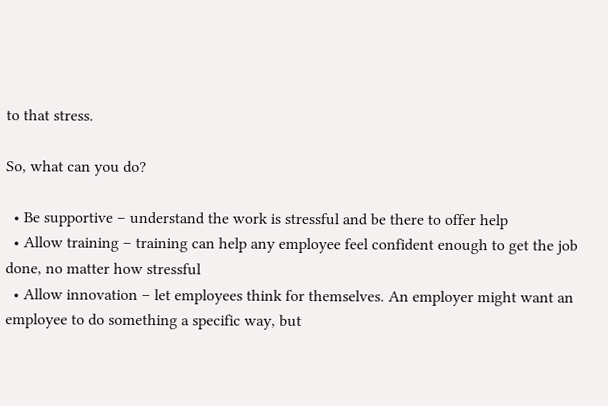to that stress.

So, what can you do?

  • Be supportive – understand the work is stressful and be there to offer help
  • Allow training – training can help any employee feel confident enough to get the job done, no matter how stressful
  • Allow innovation – let employees think for themselves. An employer might want an employee to do something a specific way, but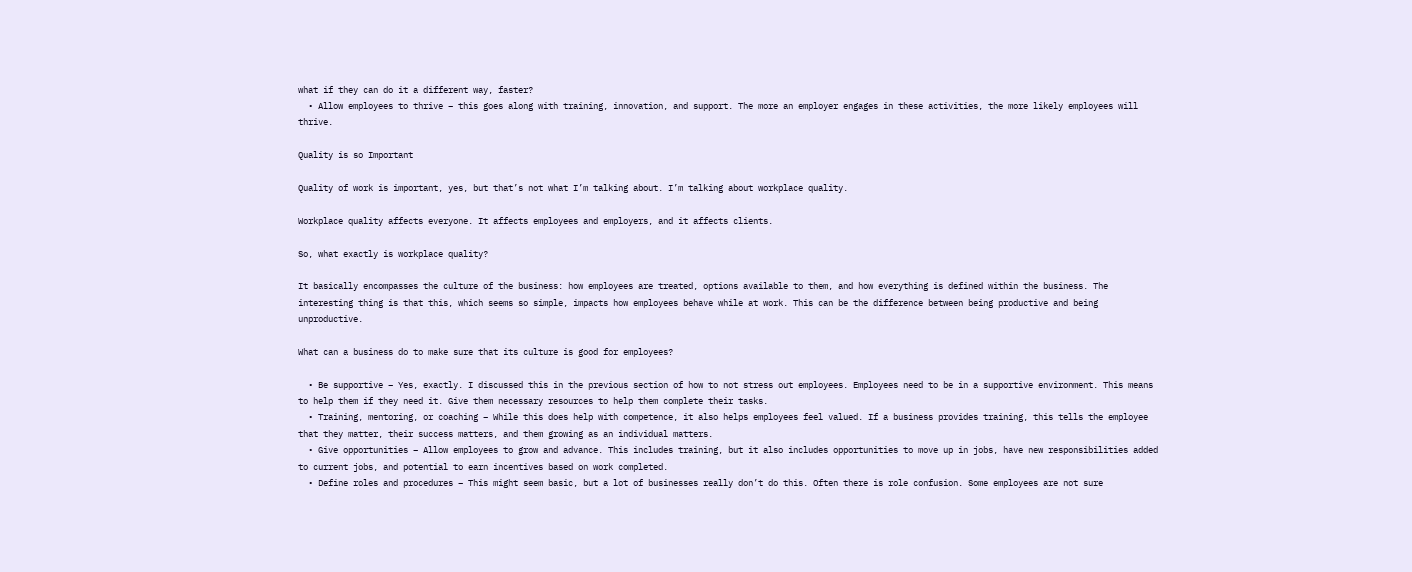what if they can do it a different way, faster?
  • Allow employees to thrive – this goes along with training, innovation, and support. The more an employer engages in these activities, the more likely employees will thrive.

Quality is so Important

Quality of work is important, yes, but that’s not what I’m talking about. I’m talking about workplace quality.

Workplace quality affects everyone. It affects employees and employers, and it affects clients.

So, what exactly is workplace quality?

It basically encompasses the culture of the business: how employees are treated, options available to them, and how everything is defined within the business. The interesting thing is that this, which seems so simple, impacts how employees behave while at work. This can be the difference between being productive and being unproductive.

What can a business do to make sure that its culture is good for employees?

  • Be supportive – Yes, exactly. I discussed this in the previous section of how to not stress out employees. Employees need to be in a supportive environment. This means to help them if they need it. Give them necessary resources to help them complete their tasks.
  • Training, mentoring, or coaching – While this does help with competence, it also helps employees feel valued. If a business provides training, this tells the employee that they matter, their success matters, and them growing as an individual matters.
  • Give opportunities – Allow employees to grow and advance. This includes training, but it also includes opportunities to move up in jobs, have new responsibilities added to current jobs, and potential to earn incentives based on work completed.
  • Define roles and procedures – This might seem basic, but a lot of businesses really don’t do this. Often there is role confusion. Some employees are not sure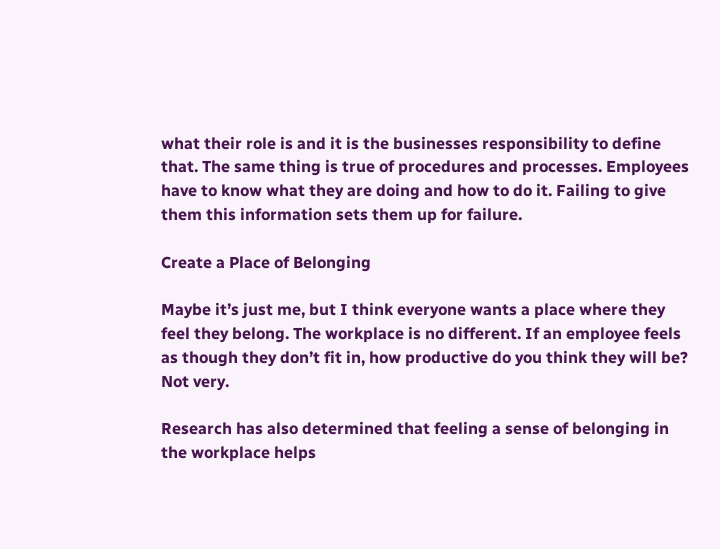what their role is and it is the businesses responsibility to define that. The same thing is true of procedures and processes. Employees have to know what they are doing and how to do it. Failing to give them this information sets them up for failure.

Create a Place of Belonging

Maybe it’s just me, but I think everyone wants a place where they feel they belong. The workplace is no different. If an employee feels as though they don’t fit in, how productive do you think they will be? Not very.

Research has also determined that feeling a sense of belonging in the workplace helps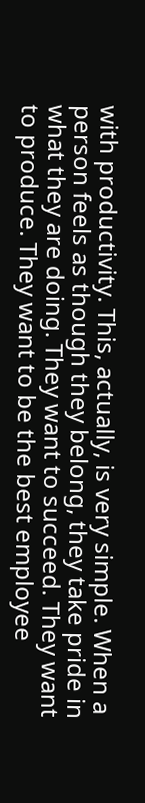with productivity. This, actually, is very simple. When a person feels as though they belong, they take pride in what they are doing. They want to succeed. They want to produce. They want to be the best employee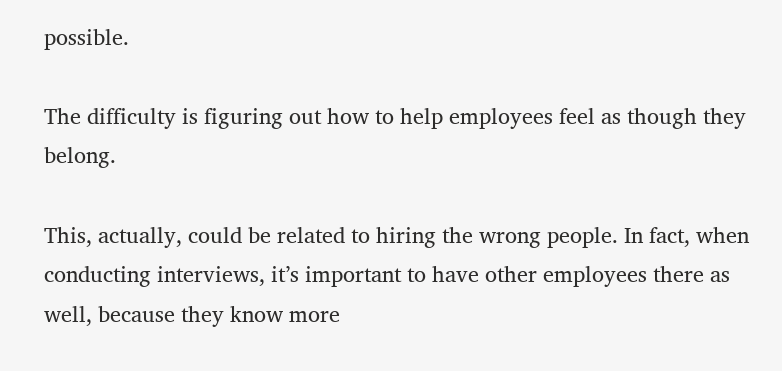possible.

The difficulty is figuring out how to help employees feel as though they belong.

This, actually, could be related to hiring the wrong people. In fact, when conducting interviews, it’s important to have other employees there as well, because they know more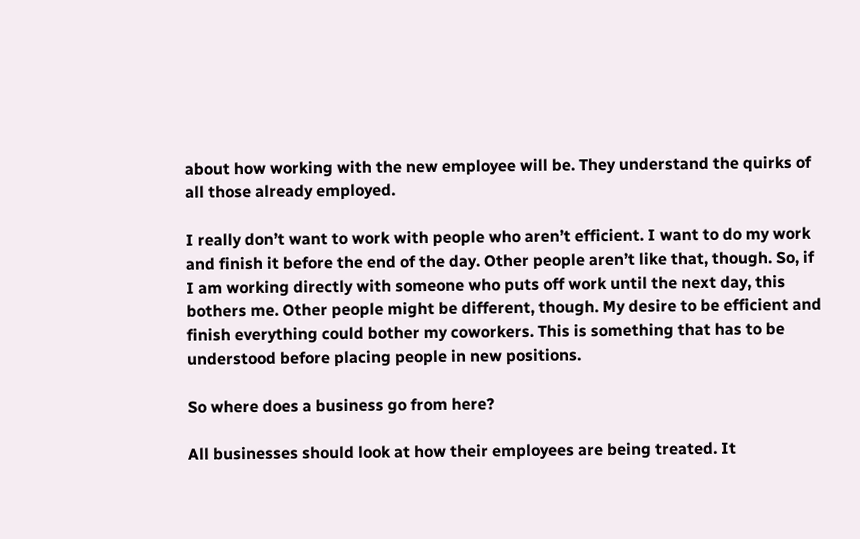about how working with the new employee will be. They understand the quirks of all those already employed.

I really don’t want to work with people who aren’t efficient. I want to do my work and finish it before the end of the day. Other people aren’t like that, though. So, if I am working directly with someone who puts off work until the next day, this bothers me. Other people might be different, though. My desire to be efficient and finish everything could bother my coworkers. This is something that has to be understood before placing people in new positions.

So where does a business go from here?

All businesses should look at how their employees are being treated. It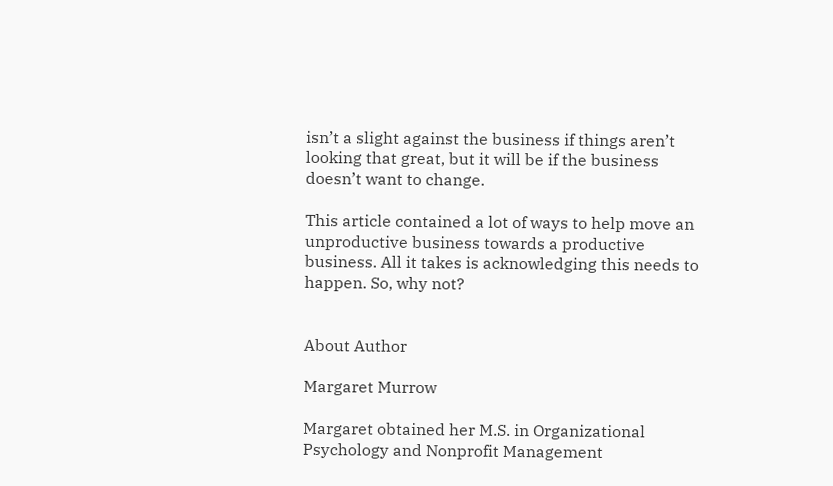isn’t a slight against the business if things aren’t looking that great, but it will be if the business doesn’t want to change.

This article contained a lot of ways to help move an unproductive business towards a productive business. All it takes is acknowledging this needs to happen. So, why not?


About Author

Margaret Murrow

Margaret obtained her M.S. in Organizational Psychology and Nonprofit Management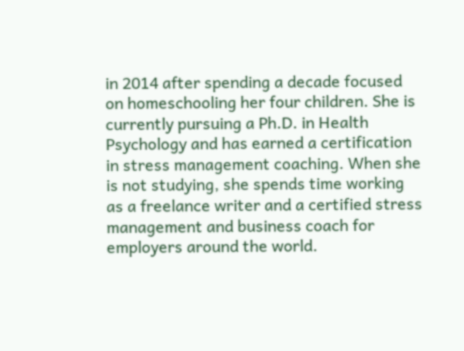in 2014 after spending a decade focused on homeschooling her four children. She is currently pursuing a Ph.D. in Health Psychology and has earned a certification in stress management coaching. When she is not studying, she spends time working as a freelance writer and a certified stress management and business coach for employers around the world.